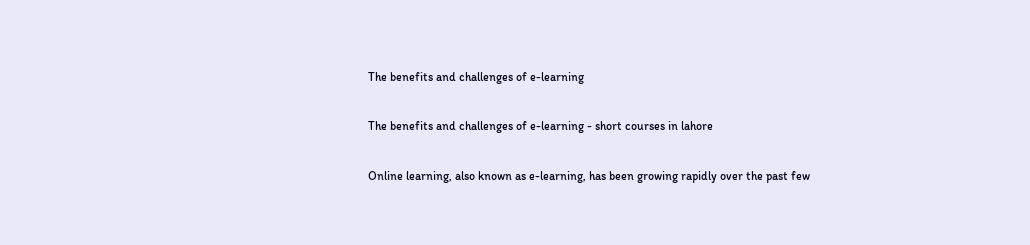The benefits and challenges of e-learning

The benefits and challenges of e-learning - short courses in lahore

Online learning, also known as e-learning, has been growing rapidly over the past few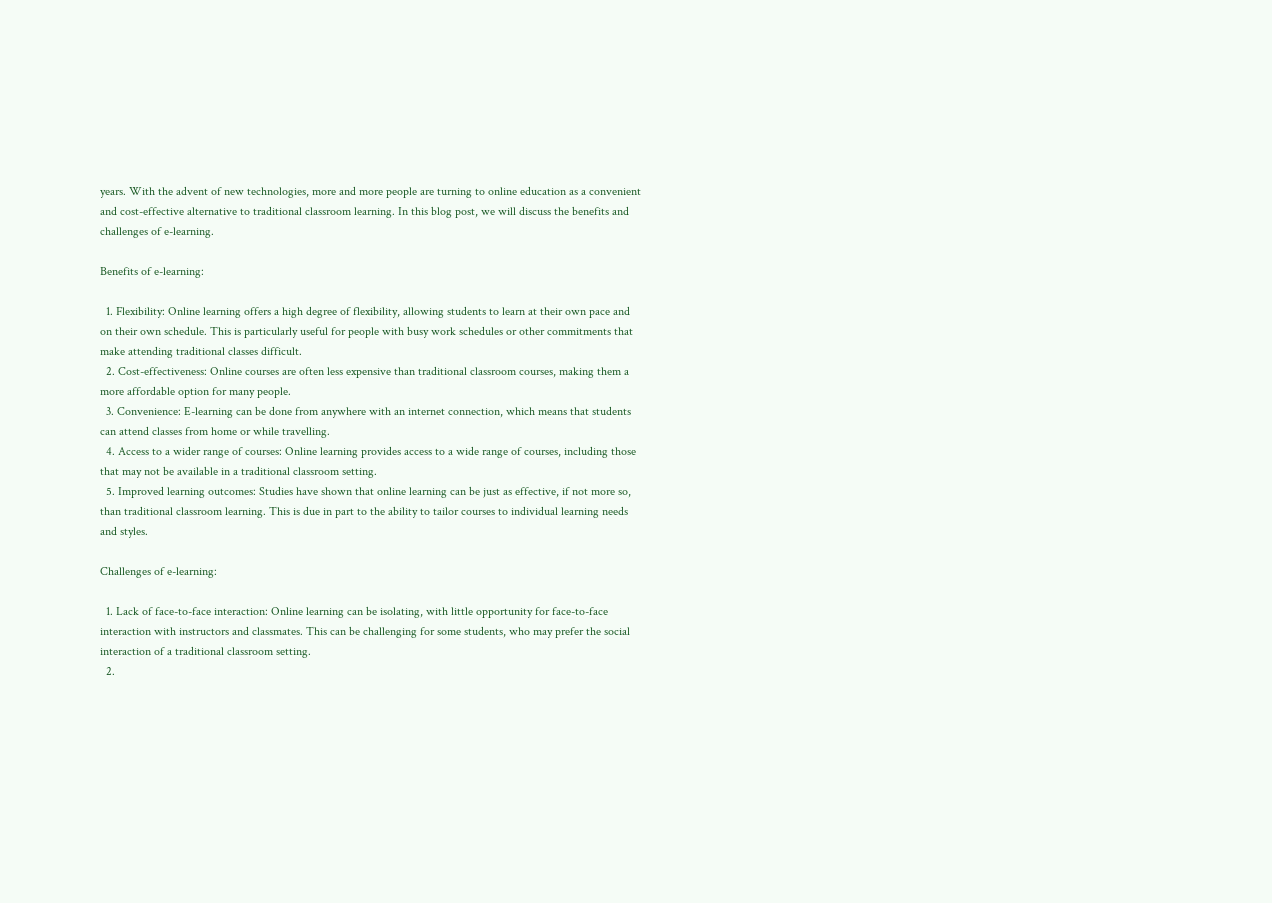years. With the advent of new technologies, more and more people are turning to online education as a convenient and cost-effective alternative to traditional classroom learning. In this blog post, we will discuss the benefits and challenges of e-learning.

Benefits of e-learning:

  1. Flexibility: Online learning offers a high degree of flexibility, allowing students to learn at their own pace and on their own schedule. This is particularly useful for people with busy work schedules or other commitments that make attending traditional classes difficult.
  2. Cost-effectiveness: Online courses are often less expensive than traditional classroom courses, making them a more affordable option for many people.
  3. Convenience: E-learning can be done from anywhere with an internet connection, which means that students can attend classes from home or while travelling.
  4. Access to a wider range of courses: Online learning provides access to a wide range of courses, including those that may not be available in a traditional classroom setting.
  5. Improved learning outcomes: Studies have shown that online learning can be just as effective, if not more so, than traditional classroom learning. This is due in part to the ability to tailor courses to individual learning needs and styles.

Challenges of e-learning:

  1. Lack of face-to-face interaction: Online learning can be isolating, with little opportunity for face-to-face interaction with instructors and classmates. This can be challenging for some students, who may prefer the social interaction of a traditional classroom setting.
  2.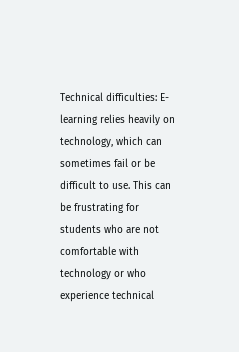Technical difficulties: E-learning relies heavily on technology, which can sometimes fail or be difficult to use. This can be frustrating for students who are not comfortable with technology or who experience technical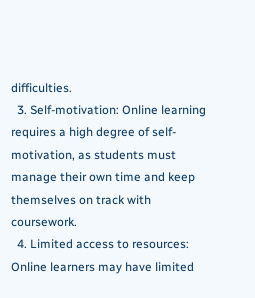difficulties.
  3. Self-motivation: Online learning requires a high degree of self-motivation, as students must manage their own time and keep themselves on track with coursework.
  4. Limited access to resources: Online learners may have limited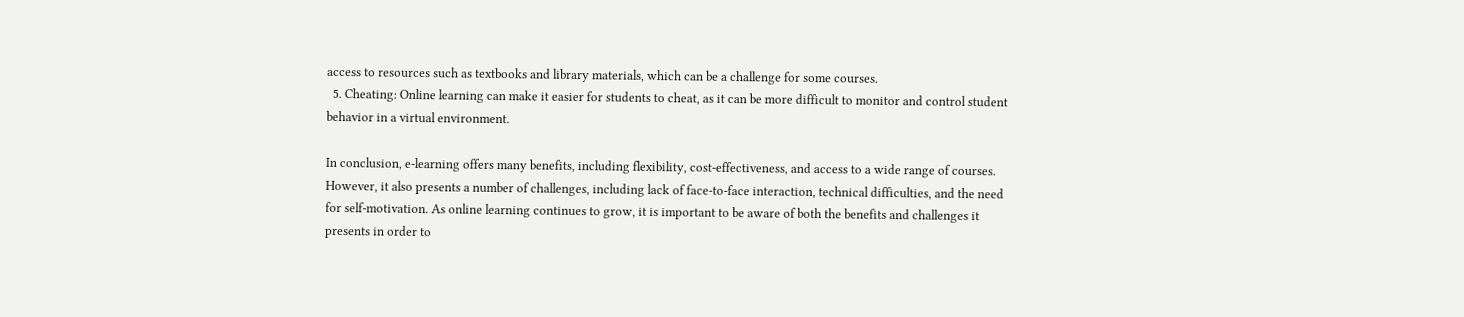access to resources such as textbooks and library materials, which can be a challenge for some courses.
  5. Cheating: Online learning can make it easier for students to cheat, as it can be more difficult to monitor and control student behavior in a virtual environment.

In conclusion, e-learning offers many benefits, including flexibility, cost-effectiveness, and access to a wide range of courses. However, it also presents a number of challenges, including lack of face-to-face interaction, technical difficulties, and the need for self-motivation. As online learning continues to grow, it is important to be aware of both the benefits and challenges it presents in order to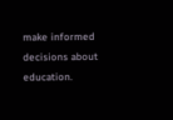make informed decisions about education.